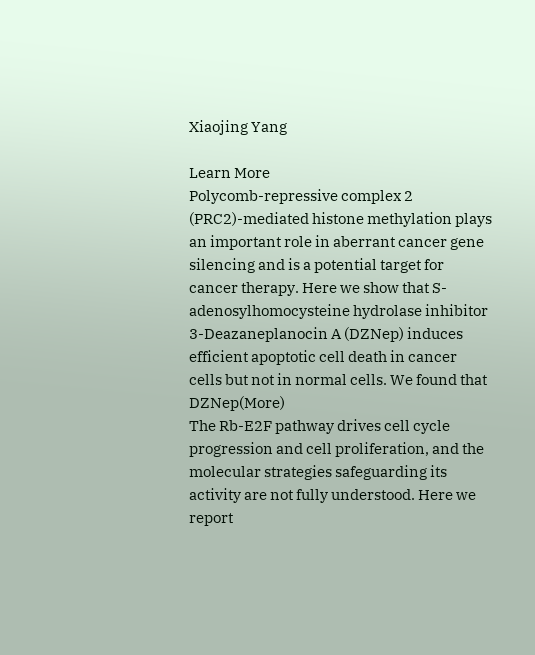Xiaojing Yang

Learn More
Polycomb-repressive complex 2 (PRC2)-mediated histone methylation plays an important role in aberrant cancer gene silencing and is a potential target for cancer therapy. Here we show that S-adenosylhomocysteine hydrolase inhibitor 3-Deazaneplanocin A (DZNep) induces efficient apoptotic cell death in cancer cells but not in normal cells. We found that DZNep(More)
The Rb-E2F pathway drives cell cycle progression and cell proliferation, and the molecular strategies safeguarding its activity are not fully understood. Here we report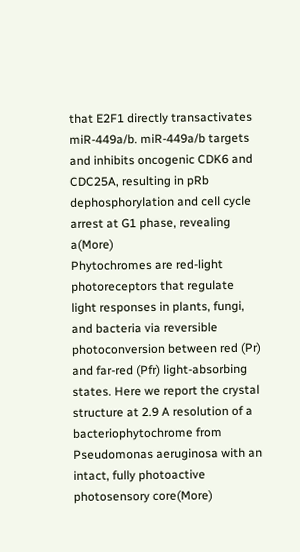that E2F1 directly transactivates miR-449a/b. miR-449a/b targets and inhibits oncogenic CDK6 and CDC25A, resulting in pRb dephosphorylation and cell cycle arrest at G1 phase, revealing a(More)
Phytochromes are red-light photoreceptors that regulate light responses in plants, fungi, and bacteria via reversible photoconversion between red (Pr) and far-red (Pfr) light-absorbing states. Here we report the crystal structure at 2.9 A resolution of a bacteriophytochrome from Pseudomonas aeruginosa with an intact, fully photoactive photosensory core(More)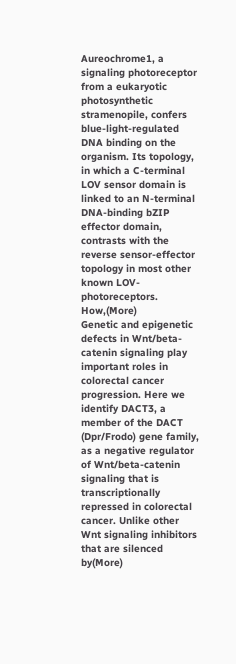Aureochrome1, a signaling photoreceptor from a eukaryotic photosynthetic stramenopile, confers blue-light-regulated DNA binding on the organism. Its topology, in which a C-terminal LOV sensor domain is linked to an N-terminal DNA-binding bZIP effector domain, contrasts with the reverse sensor-effector topology in most other known LOV-photoreceptors. How,(More)
Genetic and epigenetic defects in Wnt/beta-catenin signaling play important roles in colorectal cancer progression. Here we identify DACT3, a member of the DACT (Dpr/Frodo) gene family, as a negative regulator of Wnt/beta-catenin signaling that is transcriptionally repressed in colorectal cancer. Unlike other Wnt signaling inhibitors that are silenced by(More)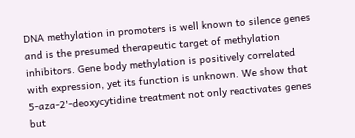DNA methylation in promoters is well known to silence genes and is the presumed therapeutic target of methylation inhibitors. Gene body methylation is positively correlated with expression, yet its function is unknown. We show that 5-aza-2'-deoxycytidine treatment not only reactivates genes but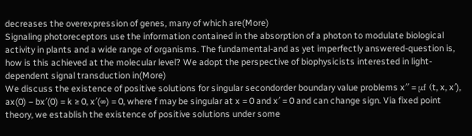decreases the overexpression of genes, many of which are(More)
Signaling photoreceptors use the information contained in the absorption of a photon to modulate biological activity in plants and a wide range of organisms. The fundamental-and as yet imperfectly answered-question is, how is this achieved at the molecular level? We adopt the perspective of biophysicists interested in light-dependent signal transduction in(More)
We discuss the existence of positive solutions for singular secondorder boundary value problems x′′ = μf (t, x, x′), ax(0) − bx′(0) = k ≥ 0, x′(∞) = 0, where f may be singular at x = 0 and x′ = 0 and can change sign. Via fixed point theory, we establish the existence of positive solutions under some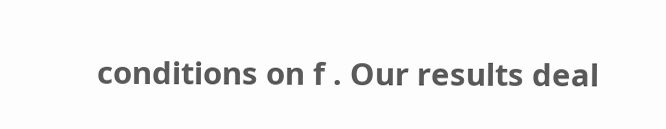conditions on f . Our results deal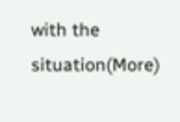with the situation(More)